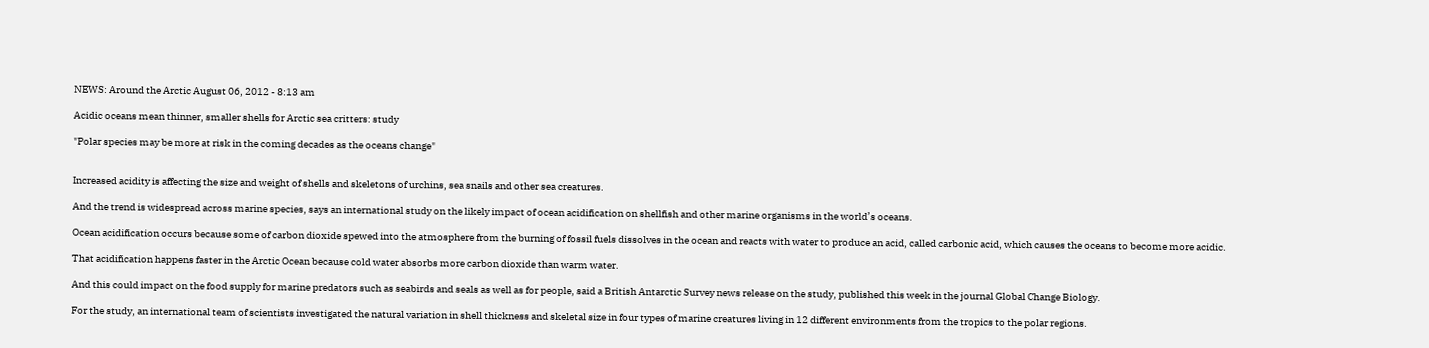NEWS: Around the Arctic August 06, 2012 - 8:13 am

Acidic oceans mean thinner, smaller shells for Arctic sea critters: study

"Polar species may be more at risk in the coming decades as the oceans change"


Increased acidity is affecting the size and weight of shells and skeletons of urchins, sea snails and other sea creatures.

And the trend is widespread across marine species, says an international study on the likely impact of ocean acidification on shellfish and other marine organisms in the world’s oceans.

Ocean acidification occurs because some of carbon dioxide spewed into the atmosphere from the burning of fossil fuels dissolves in the ocean and reacts with water to produce an acid, called carbonic acid, which causes the oceans to become more acidic.

That acidification happens faster in the Arctic Ocean because cold water absorbs more carbon dioxide than warm water.

And this could impact on the food supply for marine predators such as seabirds and seals as well as for people, said a British Antarctic Survey news release on the study, published this week in the journal Global Change Biology.

For the study, an international team of scientists investigated the natural variation in shell thickness and skeletal size in four types of marine creatures living in 12 different environments from the tropics to the polar regions.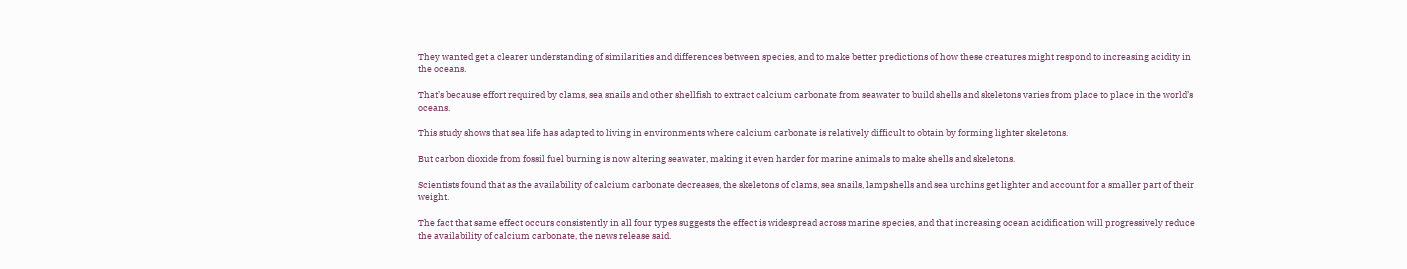They wanted get a clearer understanding of similarities and differences between species, and to make better predictions of how these creatures might respond to increasing acidity in the oceans.

That’s because effort required by clams, sea snails and other shellfish to extract calcium carbonate from seawater to build shells and skeletons varies from place to place in the world’s oceans.

This study shows that sea life has adapted to living in environments where calcium carbonate is relatively difficult to obtain by forming lighter skeletons.

But carbon dioxide from fossil fuel burning is now altering seawater, making it even harder for marine animals to make shells and skeletons.

Scientists found that as the availability of calcium carbonate decreases, the skeletons of clams, sea snails, lampshells and sea urchins get lighter and account for a smaller part of their weight.

The fact that same effect occurs consistently in all four types suggests the effect is widespread across marine species, and that increasing ocean acidification will progressively reduce the availability of calcium carbonate, the news release said.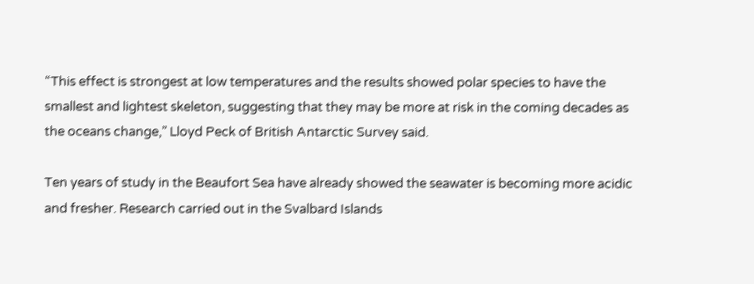“This effect is strongest at low temperatures and the results showed polar species to have the smallest and lightest skeleton, suggesting that they may be more at risk in the coming decades as the oceans change,” Lloyd Peck of British Antarctic Survey said.

Ten years of study in the Beaufort Sea have already showed the seawater is becoming more acidic and fresher. Research carried out in the Svalbard Islands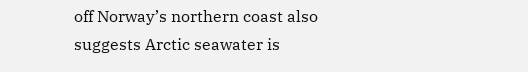off Norway’s northern coast also suggests Arctic seawater is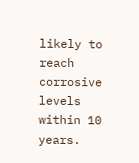likely to reach corrosive levels within 10 years.